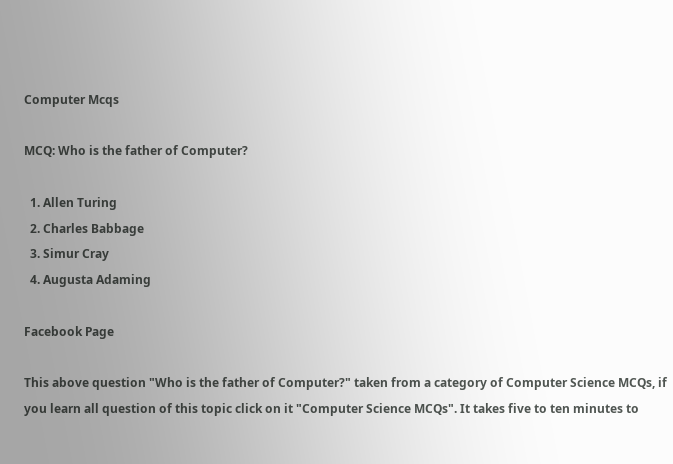Computer Mcqs

MCQ: Who is the father of Computer?

  1. Allen Turing
  2. Charles Babbage
  3. Simur Cray
  4. Augusta Adaming

Facebook Page

This above question "Who is the father of Computer?" taken from a category of Computer Science MCQs, if you learn all question of this topic click on it "Computer Science MCQs". It takes five to ten minutes to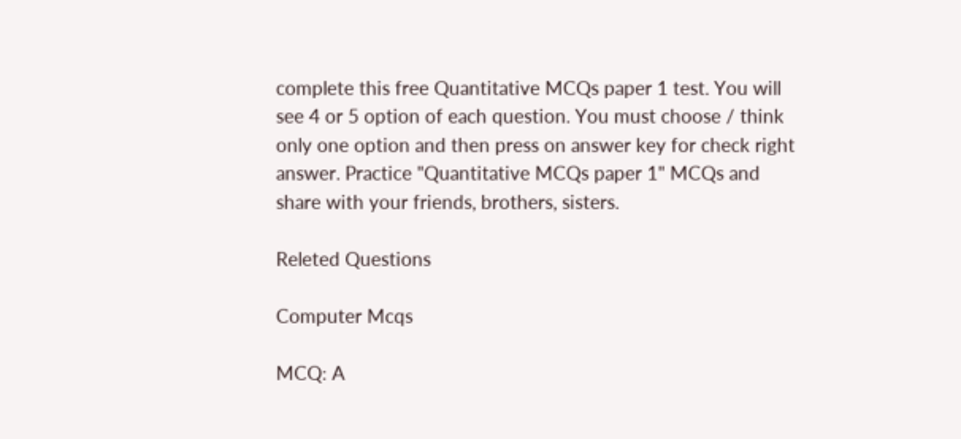complete this free Quantitative MCQs paper 1 test. You will see 4 or 5 option of each question. You must choose / think only one option and then press on answer key for check right answer. Practice "Quantitative MCQs paper 1" MCQs and share with your friends, brothers, sisters.

Releted Questions

Computer Mcqs

MCQ: A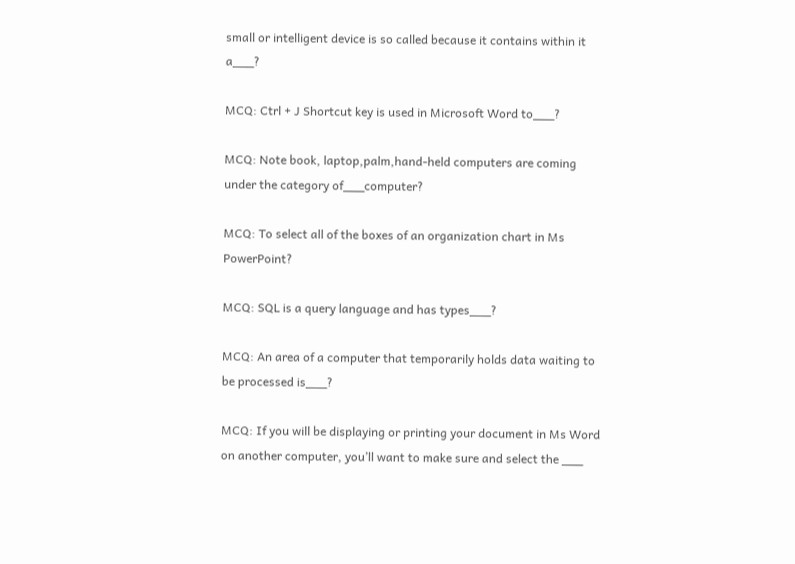small or intelligent device is so called because it contains within it a___?

MCQ: Ctrl + J Shortcut key is used in Microsoft Word to___?

MCQ: Note book, laptop,palm,hand-held computers are coming under the category of___computer?

MCQ: To select all of the boxes of an organization chart in Ms PowerPoint?

MCQ: SQL is a query language and has types___?

MCQ: An area of a computer that temporarily holds data waiting to be processed is___?

MCQ: If you will be displaying or printing your document in Ms Word on another computer, you’ll want to make sure and select the ___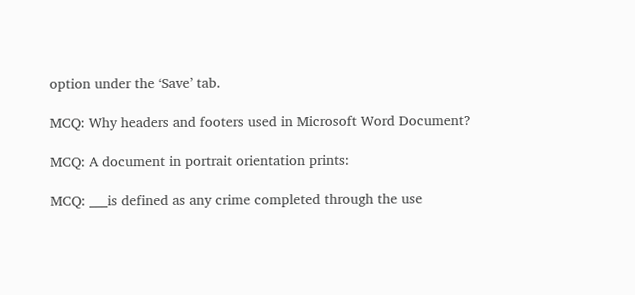option under the ‘Save’ tab.

MCQ: Why headers and footers used in Microsoft Word Document?

MCQ: A document in portrait orientation prints:

MCQ: ___is defined as any crime completed through the use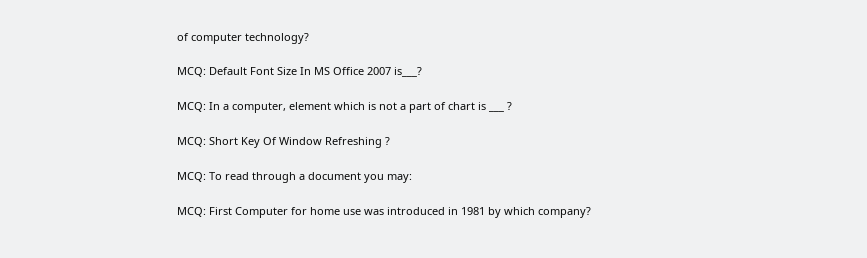of computer technology?

MCQ: Default Font Size In MS Office 2007 is___?

MCQ: In a computer, element which is not a part of chart is ___ ?

MCQ: Short Key Of Window Refreshing ?

MCQ: To read through a document you may:

MCQ: First Computer for home use was introduced in 1981 by which company?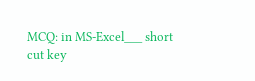MCQ: in MS-Excel___ short cut key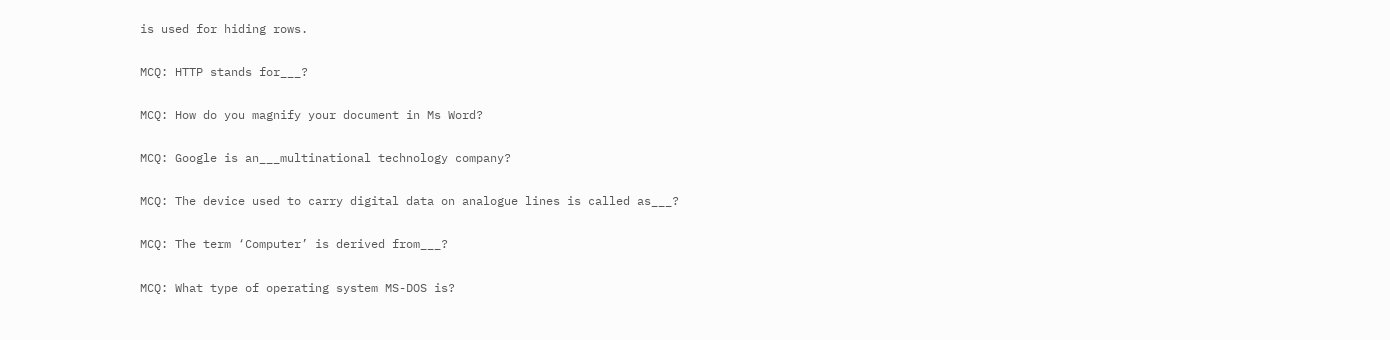is used for hiding rows.

MCQ: HTTP stands for___?

MCQ: How do you magnify your document in Ms Word?

MCQ: Google is an___multinational technology company?

MCQ: The device used to carry digital data on analogue lines is called as___?

MCQ: The term ‘Computer’ is derived from___?

MCQ: What type of operating system MS-DOS is?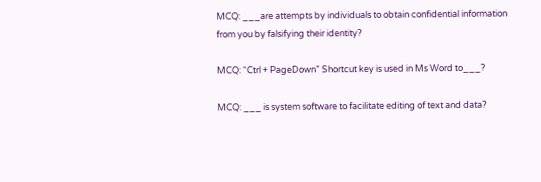MCQ: ___are attempts by individuals to obtain confidential information from you by falsifying their identity?

MCQ: “Ctrl + PageDown” Shortcut key is used in Ms Word to___?

MCQ: ___ is system software to facilitate editing of text and data?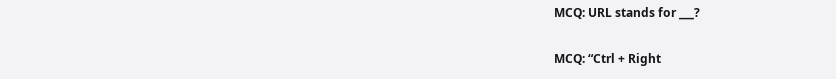MCQ: URL stands for ___?

MCQ: “Ctrl + Right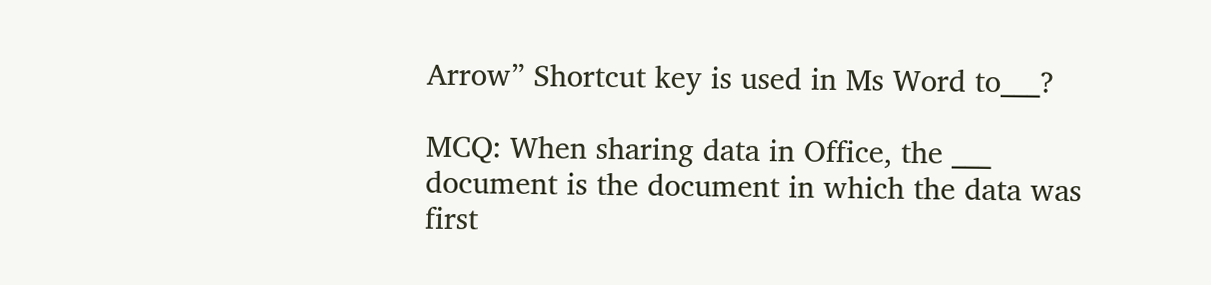Arrow” Shortcut key is used in Ms Word to___?

MCQ: When sharing data in Office, the ___ document is the document in which the data was first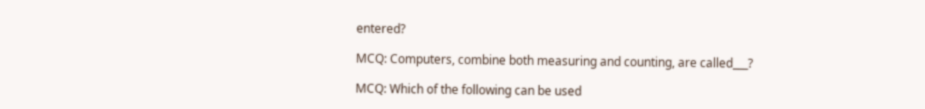entered?

MCQ: Computers, combine both measuring and counting, are called___?

MCQ: Which of the following can be used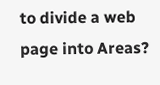to divide a web page into Areas?